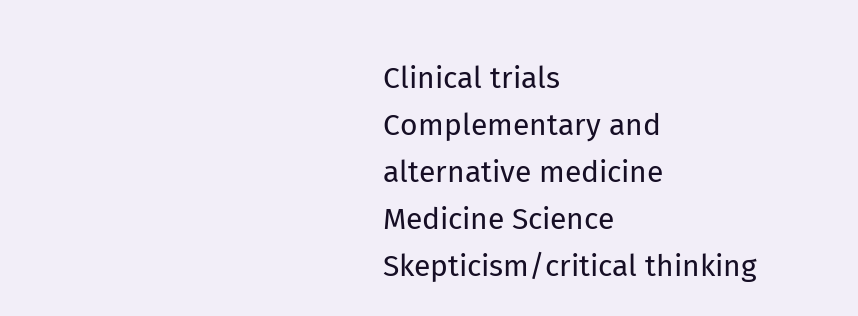Clinical trials Complementary and alternative medicine Medicine Science Skepticism/critical thinking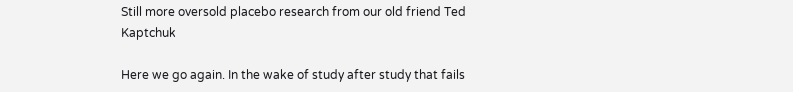Still more oversold placebo research from our old friend Ted Kaptchuk

Here we go again. In the wake of study after study that fails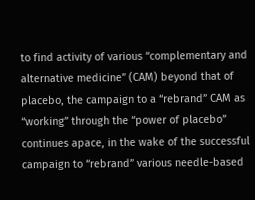to find activity of various “complementary and alternative medicine” (CAM) beyond that of placebo, the campaign to a “rebrand” CAM as “working” through the “power of placebo” continues apace, in the wake of the successful campaign to “rebrand” various needle-based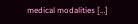medical modalities […]